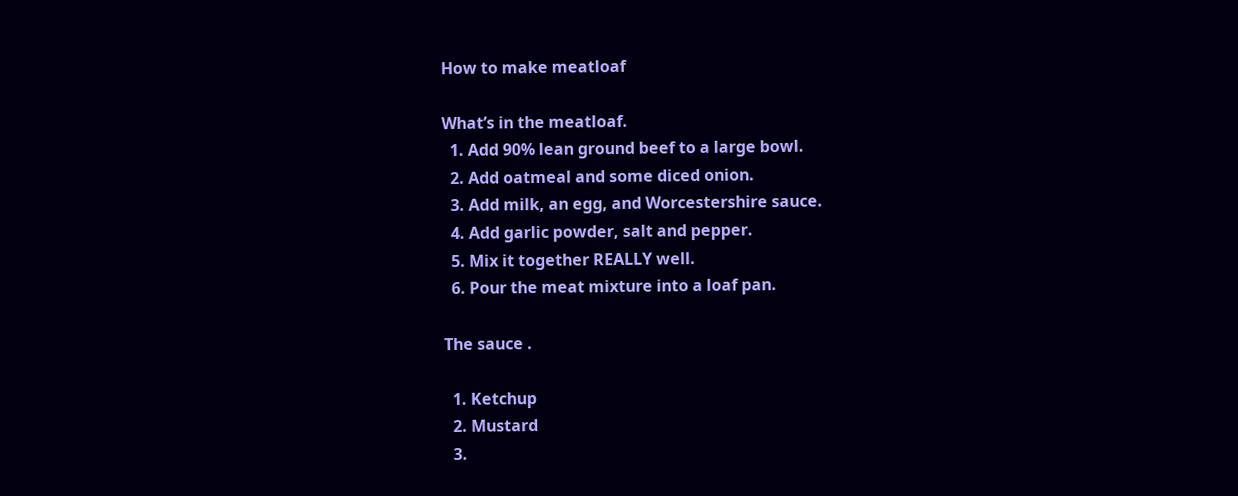How to make meatloaf

What’s in the meatloaf.
  1. Add 90% lean ground beef to a large bowl.
  2. Add oatmeal and some diced onion.
  3. Add milk, an egg, and Worcestershire sauce.
  4. Add garlic powder, salt and pepper.
  5. Mix it together REALLY well.
  6. Pour the meat mixture into a loaf pan.

The sauce .

  1. Ketchup
  2. Mustard
  3.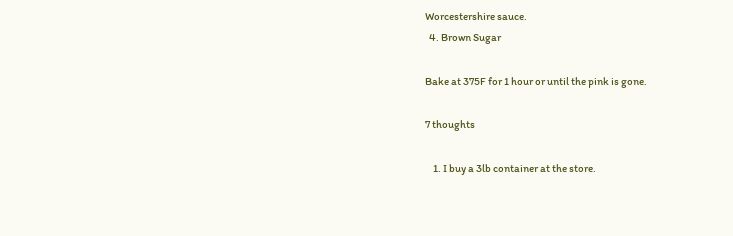Worcestershire sauce.
  4. Brown Sugar

Bake at 375F for 1 hour or until the pink is gone.

7 thoughts

    1. I buy a 3lb container at the store.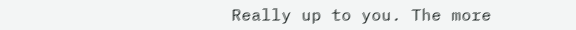Really up to you. The more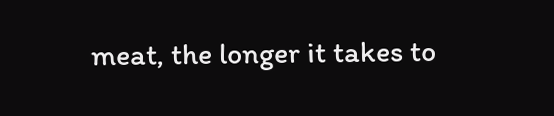meat, the longer it takes to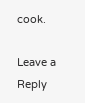cook.

Leave a Reply